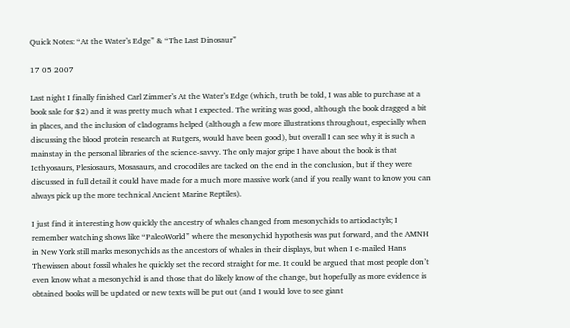Quick Notes: “At the Water’s Edge” & “The Last Dinosaur”

17 05 2007

Last night I finally finished Carl Zimmer’s At the Water’s Edge (which, truth be told, I was able to purchase at a book sale for $2) and it was pretty much what I expected. The writing was good, although the book dragged a bit in places, and the inclusion of cladograms helped (although a few more illustrations throughout, especially when discussing the blood protein research at Rutgers, would have been good), but overall I can see why it is such a mainstay in the personal libraries of the science-savvy. The only major gripe I have about the book is that Icthyosaurs, Plesiosaurs, Mosasaurs, and crocodiles are tacked on the end in the conclusion, but if they were discussed in full detail it could have made for a much more massive work (and if you really want to know you can always pick up the more technical Ancient Marine Reptiles).

I just find it interesting how quickly the ancestry of whales changed from mesonychids to artiodactyls; I remember watching shows like “PaleoWorld” where the mesonychid hypothesis was put forward, and the AMNH in New York still marks mesonychids as the ancestors of whales in their displays, but when I e-mailed Hans Thewissen about fossil whales he quickly set the record straight for me. It could be argued that most people don’t even know what a mesonychid is and those that do likely know of the change, but hopefully as more evidence is obtained books will be updated or new texts will be put out (and I would love to see giant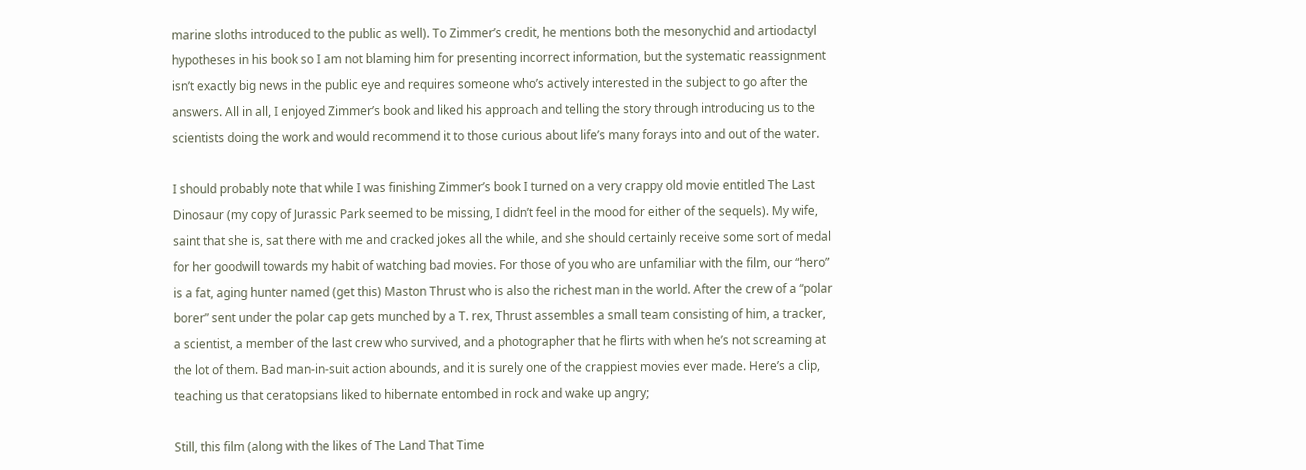marine sloths introduced to the public as well). To Zimmer’s credit, he mentions both the mesonychid and artiodactyl hypotheses in his book so I am not blaming him for presenting incorrect information, but the systematic reassignment isn’t exactly big news in the public eye and requires someone who’s actively interested in the subject to go after the answers. All in all, I enjoyed Zimmer’s book and liked his approach and telling the story through introducing us to the scientists doing the work and would recommend it to those curious about life’s many forays into and out of the water.

I should probably note that while I was finishing Zimmer’s book I turned on a very crappy old movie entitled The Last Dinosaur (my copy of Jurassic Park seemed to be missing, I didn’t feel in the mood for either of the sequels). My wife, saint that she is, sat there with me and cracked jokes all the while, and she should certainly receive some sort of medal for her goodwill towards my habit of watching bad movies. For those of you who are unfamiliar with the film, our “hero” is a fat, aging hunter named (get this) Maston Thrust who is also the richest man in the world. After the crew of a “polar borer” sent under the polar cap gets munched by a T. rex, Thrust assembles a small team consisting of him, a tracker, a scientist, a member of the last crew who survived, and a photographer that he flirts with when he’s not screaming at the lot of them. Bad man-in-suit action abounds, and it is surely one of the crappiest movies ever made. Here’s a clip, teaching us that ceratopsians liked to hibernate entombed in rock and wake up angry;

Still, this film (along with the likes of The Land That Time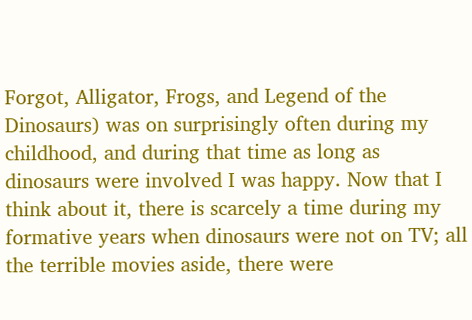Forgot, Alligator, Frogs, and Legend of the Dinosaurs) was on surprisingly often during my childhood, and during that time as long as dinosaurs were involved I was happy. Now that I think about it, there is scarcely a time during my formative years when dinosaurs were not on TV; all the terrible movies aside, there were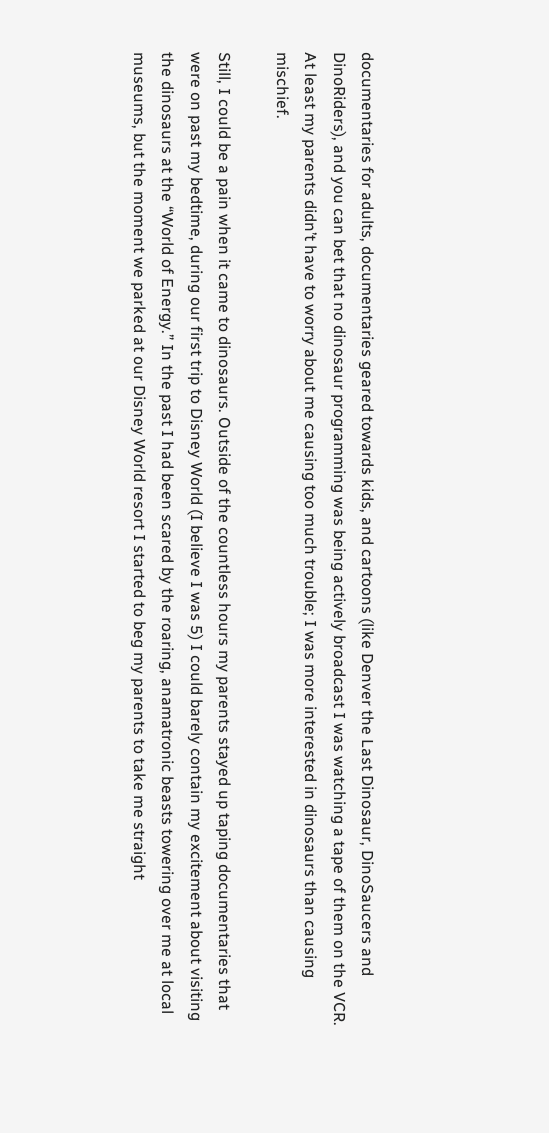documentaries for adults, documentaries geared towards kids, and cartoons (like Denver the Last Dinosaur, DinoSaucers and DinoRiders), and you can bet that no dinosaur programming was being actively broadcast I was watching a tape of them on the VCR. At least my parents didn’t have to worry about me causing too much trouble; I was more interested in dinosaurs than causing mischief.

Still, I could be a pain when it came to dinosaurs. Outside of the countless hours my parents stayed up taping documentaries that were on past my bedtime, during our first trip to Disney World (I believe I was 5) I could barely contain my excitement about visiting the dinosaurs at the “World of Energy.” In the past I had been scared by the roaring, anamatronic beasts towering over me at local museums, but the moment we parked at our Disney World resort I started to beg my parents to take me straight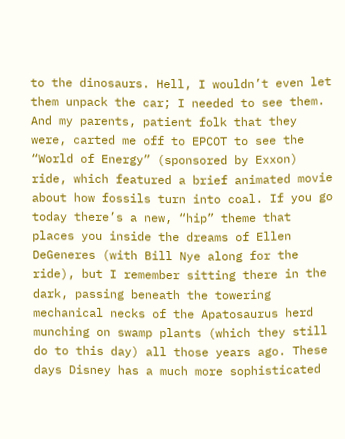to the dinosaurs. Hell, I wouldn’t even let them unpack the car; I needed to see them. And my parents, patient folk that they were, carted me off to EPCOT to see the “World of Energy” (sponsored by Exxon) ride, which featured a brief animated movie about how fossils turn into coal. If you go today there’s a new, “hip” theme that places you inside the dreams of Ellen DeGeneres (with Bill Nye along for the ride), but I remember sitting there in the dark, passing beneath the towering mechanical necks of the Apatosaurus herd munching on swamp plants (which they still do to this day) all those years ago. These days Disney has a much more sophisticated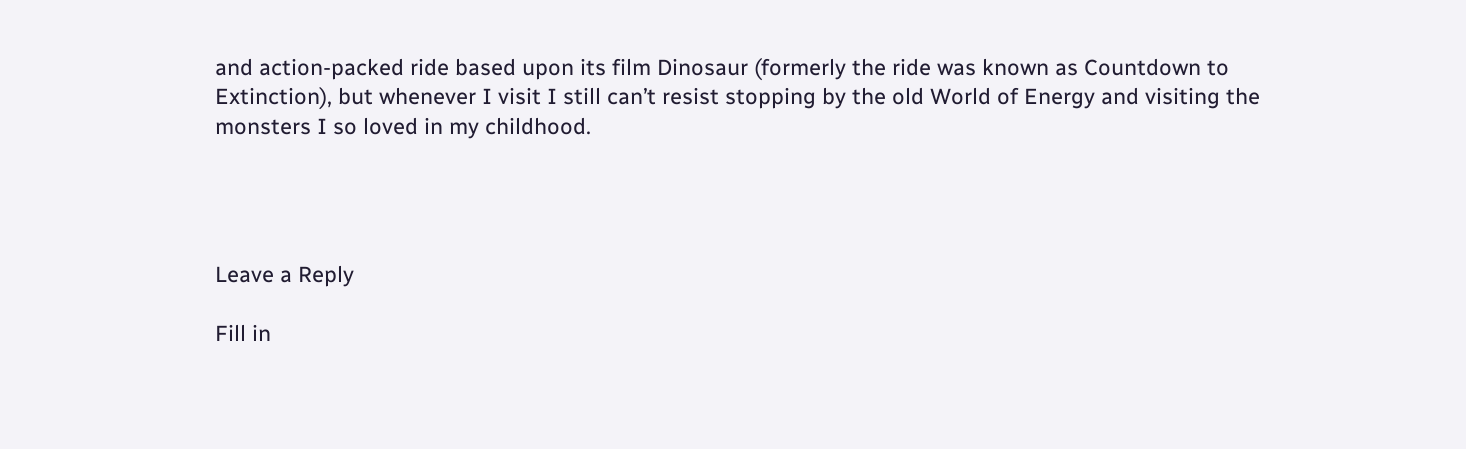and action-packed ride based upon its film Dinosaur (formerly the ride was known as Countdown to Extinction), but whenever I visit I still can’t resist stopping by the old World of Energy and visiting the monsters I so loved in my childhood.




Leave a Reply

Fill in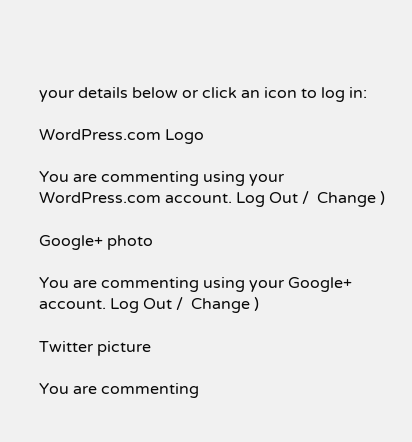your details below or click an icon to log in:

WordPress.com Logo

You are commenting using your WordPress.com account. Log Out /  Change )

Google+ photo

You are commenting using your Google+ account. Log Out /  Change )

Twitter picture

You are commenting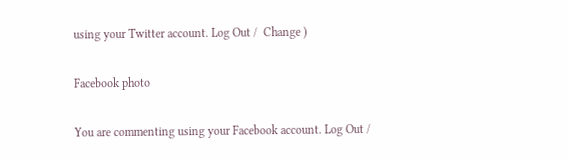using your Twitter account. Log Out /  Change )

Facebook photo

You are commenting using your Facebook account. Log Out /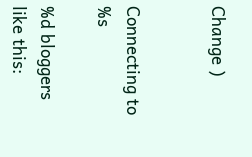Change )


Connecting to %s

%d bloggers like this: